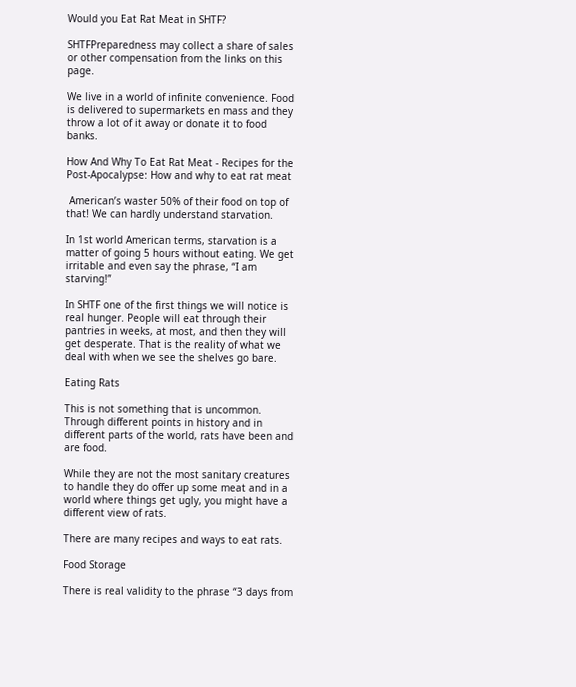Would you Eat Rat Meat in SHTF?

SHTFPreparedness may collect a share of sales or other compensation from the links on this page.

We live in a world of infinite convenience. Food is delivered to supermarkets en mass and they throw a lot of it away or donate it to food banks.

How And Why To Eat Rat Meat - Recipes for the Post-Apocalypse: How and why to eat rat meat

 American’s waster 50% of their food on top of that! We can hardly understand starvation.

In 1st world American terms, starvation is a matter of going 5 hours without eating. We get irritable and even say the phrase, “I am starving!”

In SHTF one of the first things we will notice is real hunger. People will eat through their pantries in weeks, at most, and then they will get desperate. That is the reality of what we deal with when we see the shelves go bare.

Eating Rats

This is not something that is uncommon. Through different points in history and in different parts of the world, rats have been and are food.

While they are not the most sanitary creatures to handle they do offer up some meat and in a world where things get ugly, you might have a different view of rats.

There are many recipes and ways to eat rats.

Food Storage

There is real validity to the phrase “3 days from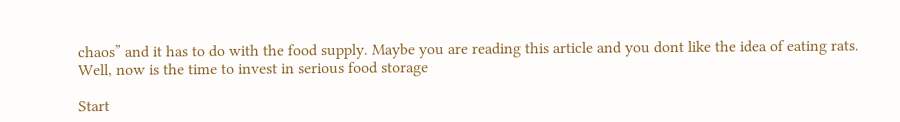chaos” and it has to do with the food supply. Maybe you are reading this article and you dont like the idea of eating rats. Well, now is the time to invest in serious food storage

Start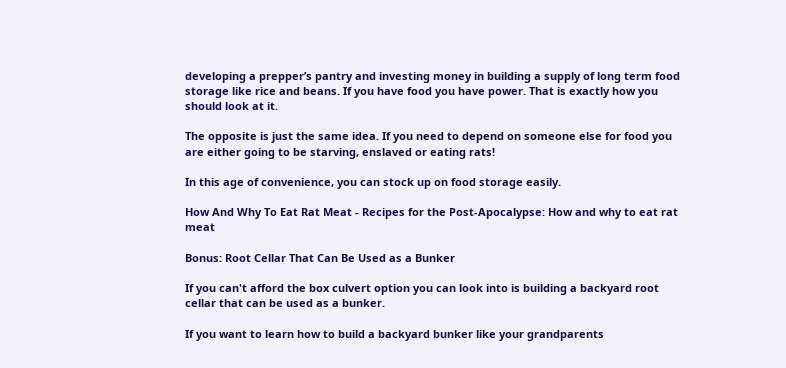developing a prepper’s pantry and investing money in building a supply of long term food storage like rice and beans. If you have food you have power. That is exactly how you should look at it.

The opposite is just the same idea. If you need to depend on someone else for food you are either going to be starving, enslaved or eating rats!

In this age of convenience, you can stock up on food storage easily.

How And Why To Eat Rat Meat - Recipes for the Post-Apocalypse: How and why to eat rat meat

Bonus: Root Cellar That Can Be Used as a Bunker

If you can't afford the box culvert option you can look into is building a backyard root cellar that can be used as a bunker.

If you want to learn how to build a backyard bunker like your grandparents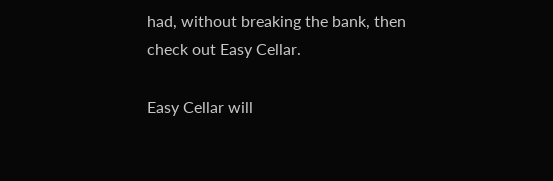had, without breaking the bank, then check out Easy Cellar.

Easy Cellar will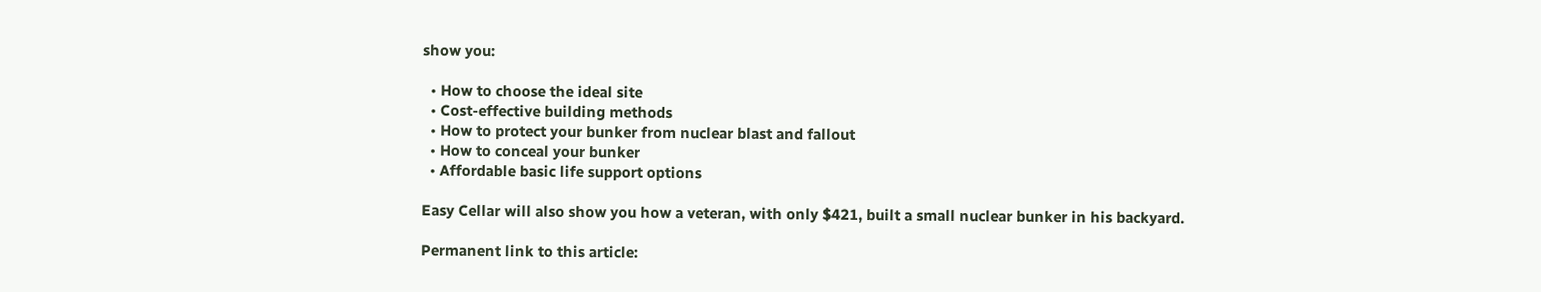show you:

  • How to choose the ideal site
  • Cost-effective building methods
  • How to protect your bunker from nuclear blast and fallout
  • How to conceal your bunker
  • Affordable basic life support options

Easy Cellar will also show you how a veteran, with only $421, built a small nuclear bunker in his backyard.

Permanent link to this article: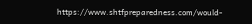https://www.shtfpreparedness.com/would-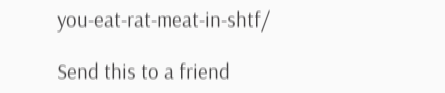you-eat-rat-meat-in-shtf/

Send this to a friend